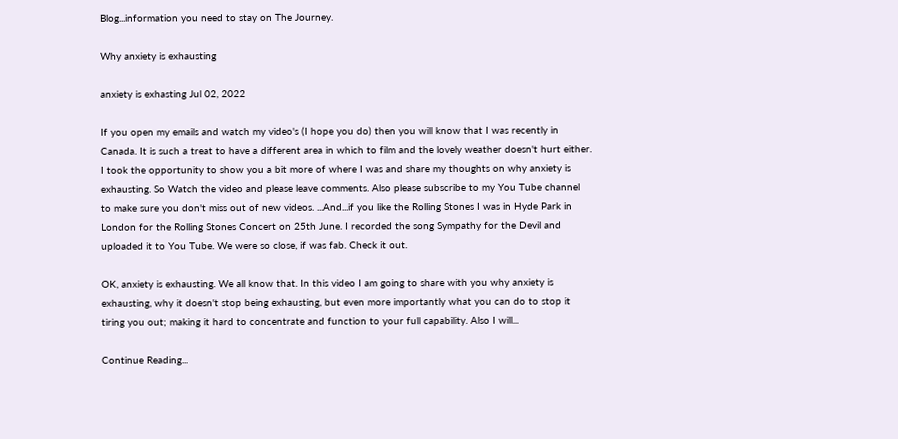Blog...information you need to stay on The Journey.

Why anxiety is exhausting

anxiety is exhasting Jul 02, 2022

If you open my emails and watch my video's (I hope you do) then you will know that I was recently in Canada. It is such a treat to have a different area in which to film and the lovely weather doesn't hurt either. I took the opportunity to show you a bit more of where I was and share my thoughts on why anxiety is exhausting. So Watch the video and please leave comments. Also please subscribe to my You Tube channel to make sure you don't miss out of new videos. ...And...if you like the Rolling Stones I was in Hyde Park in London for the Rolling Stones Concert on 25th June. I recorded the song Sympathy for the Devil and uploaded it to You Tube. We were so close, if was fab. Check it out.

OK, anxiety is exhausting. We all know that. In this video I am going to share with you why anxiety is exhausting, why it doesn't stop being exhausting, but even more importantly what you can do to stop it tiring you out; making it hard to concentrate and function to your full capability. Also I will...

Continue Reading...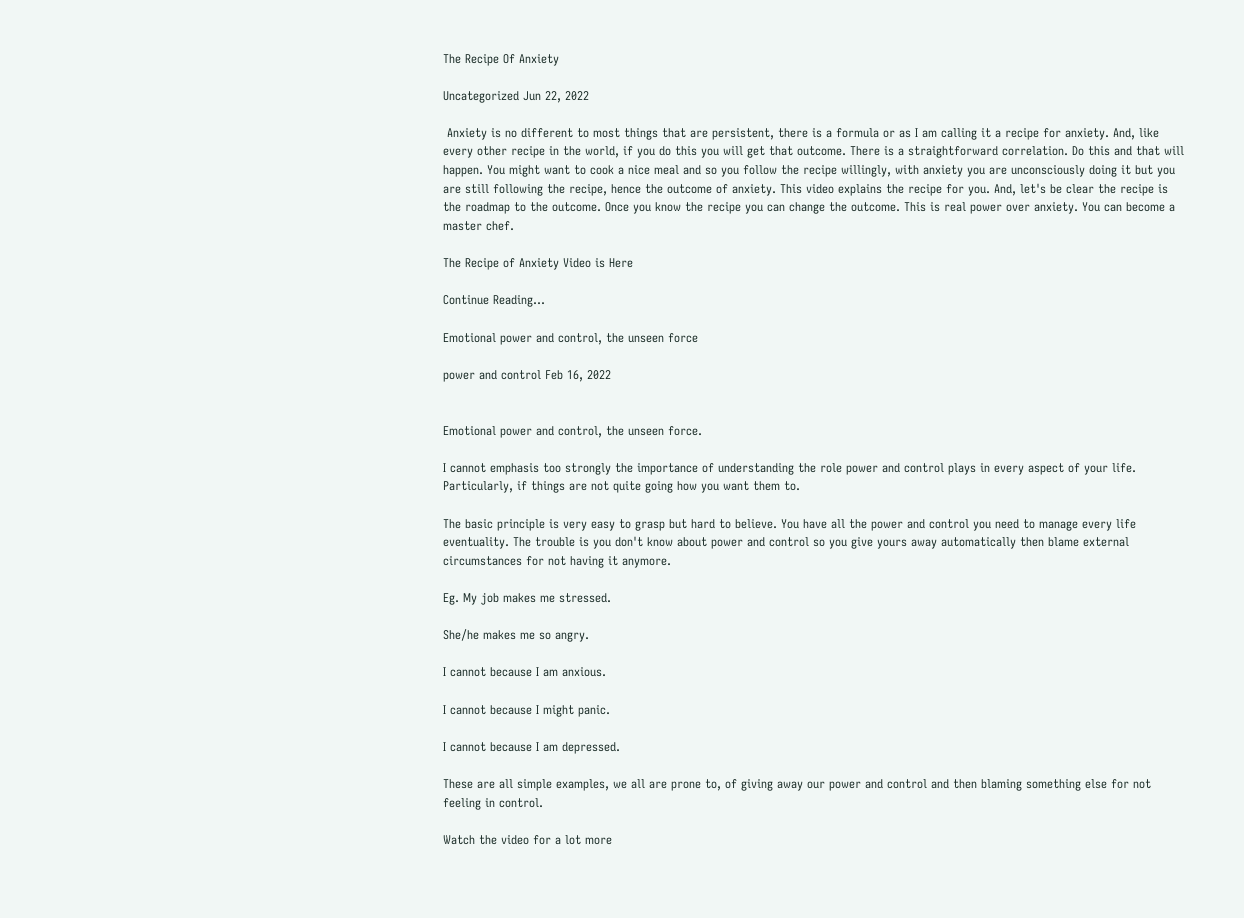The Recipe Of Anxiety

Uncategorized Jun 22, 2022

 Anxiety is no different to most things that are persistent, there is a formula or as I am calling it a recipe for anxiety. And, like every other recipe in the world, if you do this you will get that outcome. There is a straightforward correlation. Do this and that will happen. You might want to cook a nice meal and so you follow the recipe willingly, with anxiety you are unconsciously doing it but you are still following the recipe, hence the outcome of anxiety. This video explains the recipe for you. And, let's be clear the recipe is the roadmap to the outcome. Once you know the recipe you can change the outcome. This is real power over anxiety. You can become a master chef.

The Recipe of Anxiety Video is Here

Continue Reading...

Emotional power and control, the unseen force

power and control Feb 16, 2022


Emotional power and control, the unseen force.

I cannot emphasis too strongly the importance of understanding the role power and control plays in every aspect of your life. Particularly, if things are not quite going how you want them to.

The basic principle is very easy to grasp but hard to believe. You have all the power and control you need to manage every life eventuality. The trouble is you don't know about power and control so you give yours away automatically then blame external circumstances for not having it anymore.

Eg. My job makes me stressed.

She/he makes me so angry.

I cannot because I am anxious.

I cannot because I might panic.

I cannot because I am depressed.

These are all simple examples, we all are prone to, of giving away our power and control and then blaming something else for not feeling in control.

Watch the video for a lot more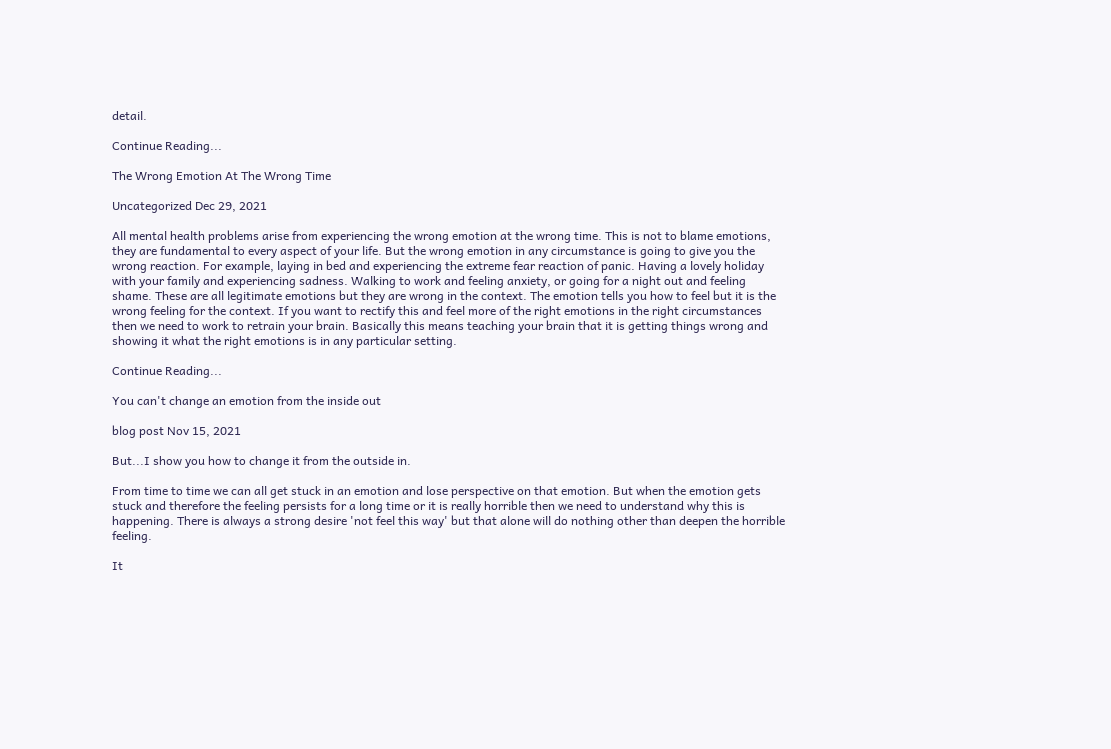detail.

Continue Reading...

The Wrong Emotion At The Wrong Time

Uncategorized Dec 29, 2021

All mental health problems arise from experiencing the wrong emotion at the wrong time. This is not to blame emotions, they are fundamental to every aspect of your life. But the wrong emotion in any circumstance is going to give you the wrong reaction. For example, laying in bed and experiencing the extreme fear reaction of panic. Having a lovely holiday with your family and experiencing sadness. Walking to work and feeling anxiety, or going for a night out and feeling shame. These are all legitimate emotions but they are wrong in the context. The emotion tells you how to feel but it is the wrong feeling for the context. If you want to rectify this and feel more of the right emotions in the right circumstances then we need to work to retrain your brain. Basically this means teaching your brain that it is getting things wrong and showing it what the right emotions is in any particular setting.

Continue Reading...

You can't change an emotion from the inside out

blog post Nov 15, 2021

But...I show you how to change it from the outside in.

From time to time we can all get stuck in an emotion and lose perspective on that emotion. But when the emotion gets stuck and therefore the feeling persists for a long time or it is really horrible then we need to understand why this is happening. There is always a strong desire 'not feel this way' but that alone will do nothing other than deepen the horrible feeling.

It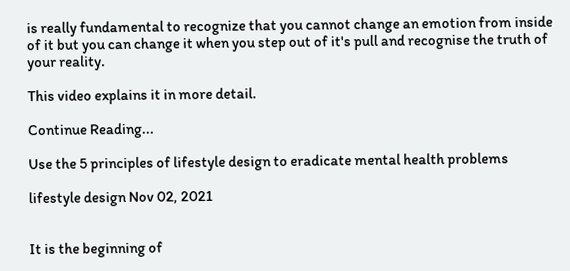is really fundamental to recognize that you cannot change an emotion from inside of it but you can change it when you step out of it's pull and recognise the truth of your reality.

This video explains it in more detail.

Continue Reading...

Use the 5 principles of lifestyle design to eradicate mental health problems

lifestyle design Nov 02, 2021


It is the beginning of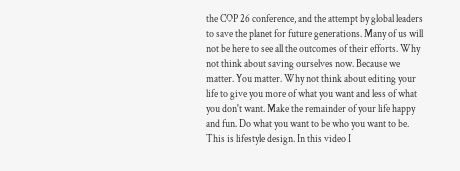the COP 26 conference, and the attempt by global leaders to save the planet for future generations. Many of us will not be here to see all the outcomes of their efforts. Why not think about saving ourselves now. Because we matter. You matter. Why not think about editing your life to give you more of what you want and less of what you don't want. Make the remainder of your life happy and fun. Do what you want to be who you want to be. This is lifestyle design. In this video I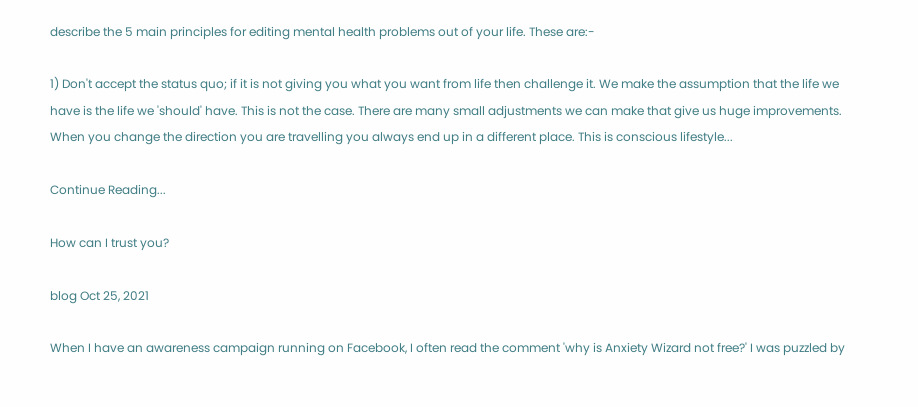describe the 5 main principles for editing mental health problems out of your life. These are:-

1) Don't accept the status quo; if it is not giving you what you want from life then challenge it. We make the assumption that the life we have is the life we 'should' have. This is not the case. There are many small adjustments we can make that give us huge improvements. When you change the direction you are travelling you always end up in a different place. This is conscious lifestyle...

Continue Reading...

How can I trust you?

blog Oct 25, 2021

When I have an awareness campaign running on Facebook, I often read the comment 'why is Anxiety Wizard not free?' I was puzzled by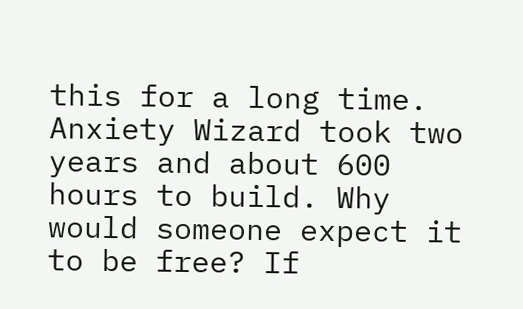this for a long time. Anxiety Wizard took two years and about 600 hours to build. Why would someone expect it to be free? If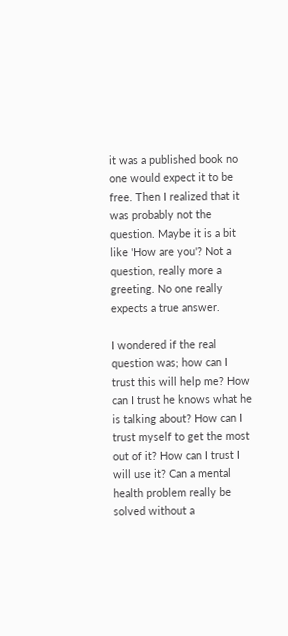it was a published book no one would expect it to be free. Then I realized that it was probably not the question. Maybe it is a bit like 'How are you'? Not a question, really more a greeting. No one really expects a true answer.

I wondered if the real question was; how can I trust this will help me? How can I trust he knows what he is talking about? How can I trust myself to get the most out of it? How can I trust I will use it? Can a mental health problem really be solved without a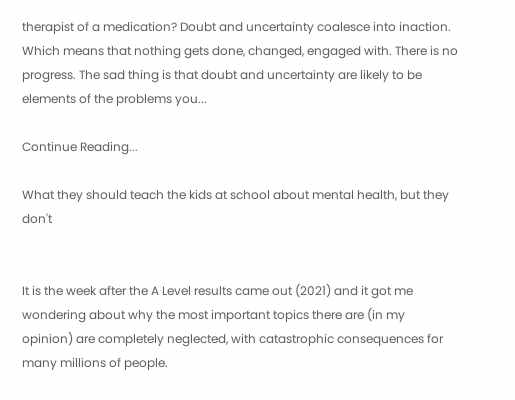therapist of a medication? Doubt and uncertainty coalesce into inaction. Which means that nothing gets done, changed, engaged with. There is no progress. The sad thing is that doubt and uncertainty are likely to be elements of the problems you...

Continue Reading...

What they should teach the kids at school about mental health, but they don't


It is the week after the A Level results came out (2021) and it got me wondering about why the most important topics there are (in my opinion) are completely neglected, with catastrophic consequences for many millions of people.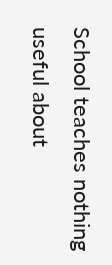School teaches nothing useful about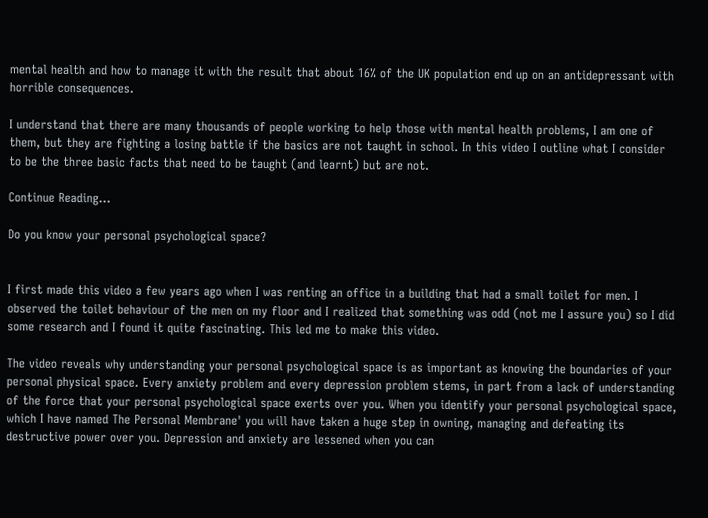mental health and how to manage it with the result that about 16% of the UK population end up on an antidepressant with horrible consequences.

I understand that there are many thousands of people working to help those with mental health problems, I am one of them, but they are fighting a losing battle if the basics are not taught in school. In this video I outline what I consider to be the three basic facts that need to be taught (and learnt) but are not.

Continue Reading...

Do you know your personal psychological space?


I first made this video a few years ago when I was renting an office in a building that had a small toilet for men. I observed the toilet behaviour of the men on my floor and I realized that something was odd (not me I assure you) so I did some research and I found it quite fascinating. This led me to make this video.

The video reveals why understanding your personal psychological space is as important as knowing the boundaries of your personal physical space. Every anxiety problem and every depression problem stems, in part from a lack of understanding of the force that your personal psychological space exerts over you. When you identify your personal psychological space, which I have named The Personal Membrane' you will have taken a huge step in owning, managing and defeating its destructive power over you. Depression and anxiety are lessened when you can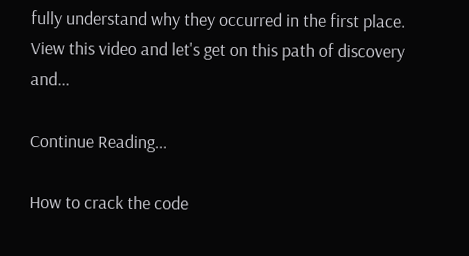fully understand why they occurred in the first place. View this video and let's get on this path of discovery and...

Continue Reading...

How to crack the code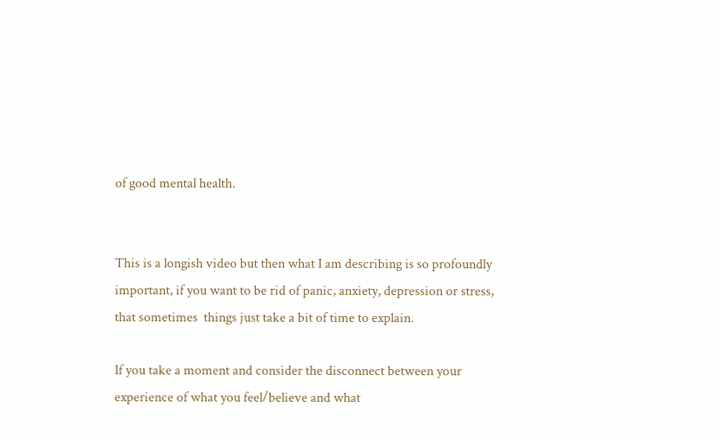of good mental health.


This is a longish video but then what I am describing is so profoundly important, if you want to be rid of panic, anxiety, depression or stress, that sometimes  things just take a bit of time to explain.

If you take a moment and consider the disconnect between your experience of what you feel/believe and what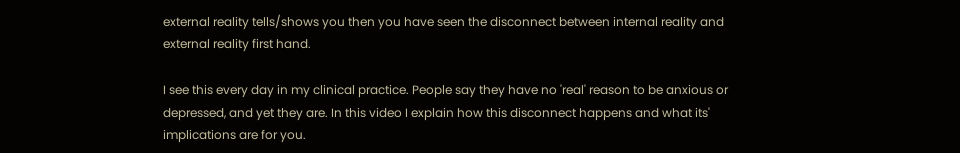external reality tells/shows you then you have seen the disconnect between internal reality and external reality first hand.

I see this every day in my clinical practice. People say they have no 'real' reason to be anxious or depressed, and yet they are. In this video I explain how this disconnect happens and what its' implications are for you.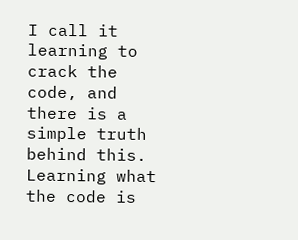I call it learning to crack the code, and there is a simple truth behind this. Learning what the code is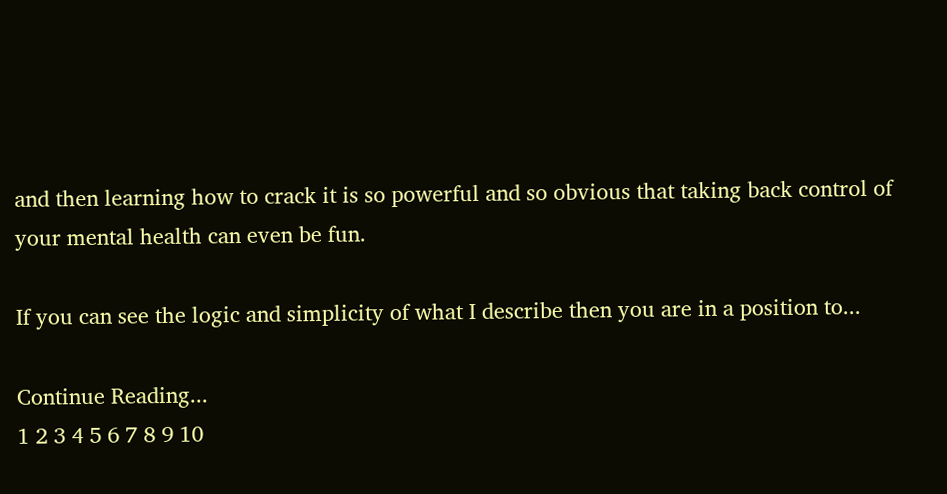and then learning how to crack it is so powerful and so obvious that taking back control of your mental health can even be fun.

If you can see the logic and simplicity of what I describe then you are in a position to...

Continue Reading...
1 2 3 4 5 6 7 8 9 10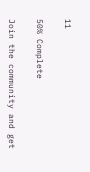11

50% Complete

Join the community and get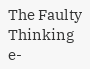The Faulty Thinking e-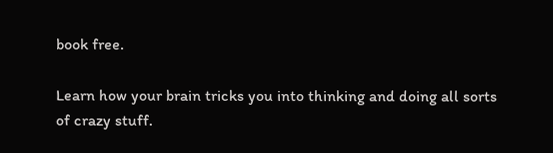book free.

Learn how your brain tricks you into thinking and doing all sorts of crazy stuff.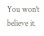You won't believe it.